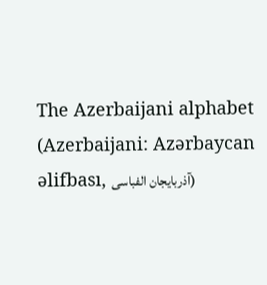The Azerbaijani alphabet (Azerbaijani: Azərbaycan əlifbası, آذربایجان الفباسی)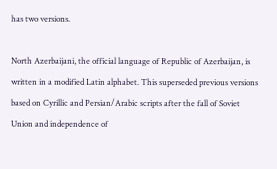has two versions.

North Azerbaijani, the official language of Republic of Azerbaijan, is written in a modified Latin alphabet. This superseded previous versions based on Cyrillic and Persian/Arabic scripts after the fall of Soviet Union and independence of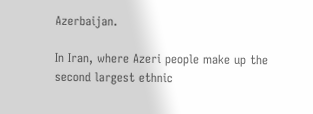Azerbaijan.

In Iran, where Azeri people make up the second largest ethnic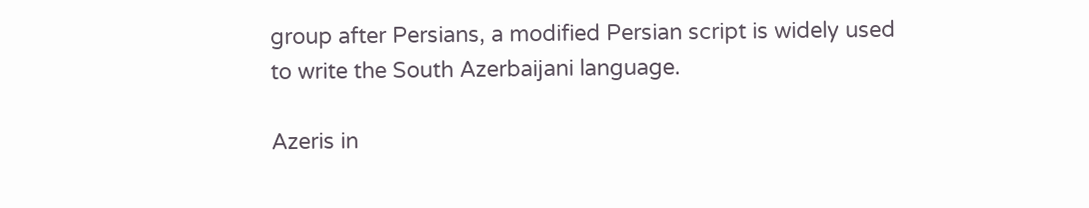group after Persians, a modified Persian script is widely used to write the South Azerbaijani language.

Azeris in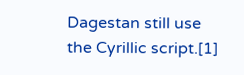Dagestan still use the Cyrillic script.[1]